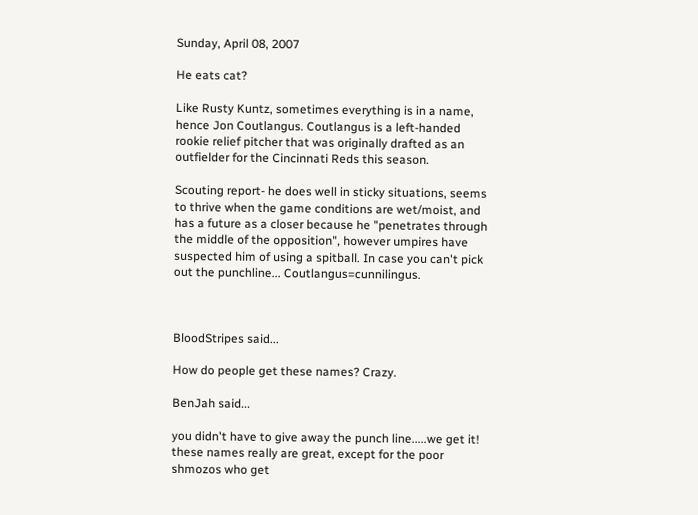Sunday, April 08, 2007

He eats cat?

Like Rusty Kuntz, sometimes everything is in a name, hence Jon Coutlangus. Coutlangus is a left-handed rookie relief pitcher that was originally drafted as an outfielder for the Cincinnati Reds this season.

Scouting report- he does well in sticky situations, seems to thrive when the game conditions are wet/moist, and has a future as a closer because he "penetrates through the middle of the opposition", however umpires have suspected him of using a spitball. In case you can't pick out the punchline... Coutlangus=cunnilingus.



BloodStripes said...

How do people get these names? Crazy.

BenJah said...

you didn't have to give away the punch line.....we get it! these names really are great, except for the poor shmozos who get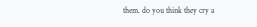them. do you think they cry a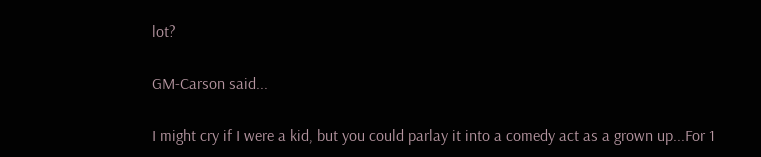lot?

GM-Carson said...

I might cry if I were a kid, but you could parlay it into a comedy act as a grown up...For 1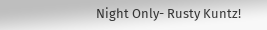Night Only- Rusty Kuntz!